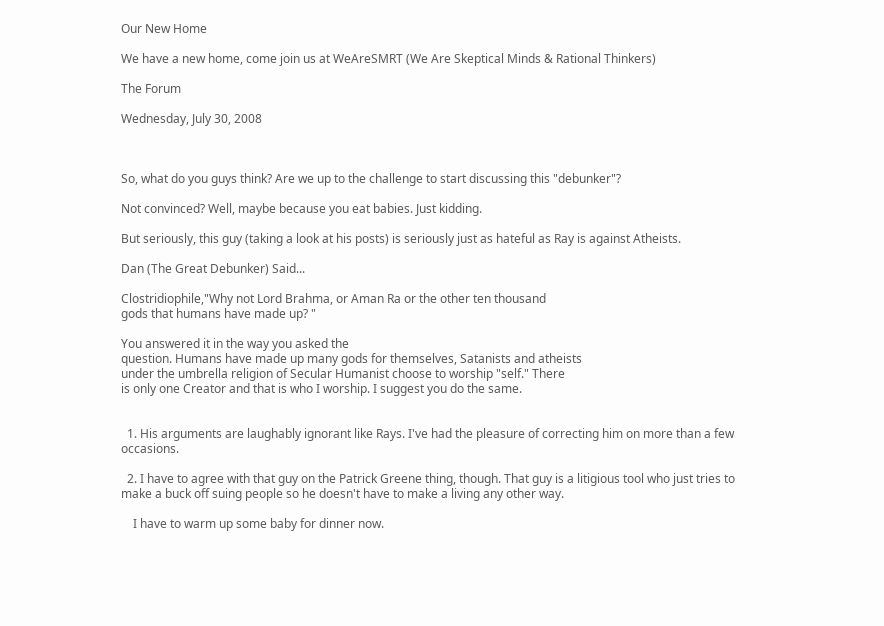Our New Home

We have a new home, come join us at WeAreSMRT (We Are Skeptical Minds & Rational Thinkers)

The Forum

Wednesday, July 30, 2008



So, what do you guys think? Are we up to the challenge to start discussing this "debunker"?

Not convinced? Well, maybe because you eat babies. Just kidding.

But seriously, this guy (taking a look at his posts) is seriously just as hateful as Ray is against Atheists.

Dan (The Great Debunker) Said...

Clostridiophile,"Why not Lord Brahma, or Aman Ra or the other ten thousand
gods that humans have made up? "

You answered it in the way you asked the
question. Humans have made up many gods for themselves, Satanists and atheists
under the umbrella religion of Secular Humanist choose to worship "self." There
is only one Creator and that is who I worship. I suggest you do the same.


  1. His arguments are laughably ignorant like Rays. I've had the pleasure of correcting him on more than a few occasions.

  2. I have to agree with that guy on the Patrick Greene thing, though. That guy is a litigious tool who just tries to make a buck off suing people so he doesn't have to make a living any other way.

    I have to warm up some baby for dinner now.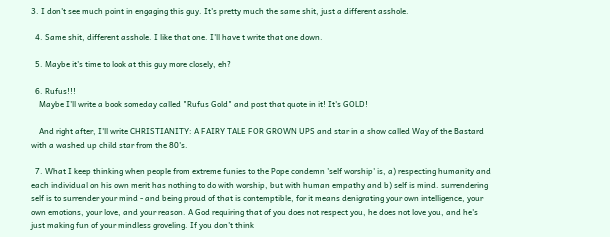3. I don't see much point in engaging this guy. It's pretty much the same shit, just a different asshole.

  4. Same shit, different asshole. I like that one. I'll have t write that one down.

  5. Maybe it's time to look at this guy more closely, eh?

  6. Rufus!!!
    Maybe I'll write a book someday called "Rufus Gold" and post that quote in it! It's GOLD!

    And right after, I'll write CHRISTIANITY: A FAIRY TALE FOR GROWN UPS and star in a show called Way of the Bastard with a washed up child star from the 80's.

  7. What I keep thinking when people from extreme funies to the Pope condemn 'self worship' is, a) respecting humanity and each individual on his own merit has nothing to do with worship, but with human empathy and b) self is mind. surrendering self is to surrender your mind - and being proud of that is contemptible, for it means denigrating your own intelligence, your own emotions, your love, and your reason. A God requiring that of you does not respect you, he does not love you, and he's just making fun of your mindless groveling. If you don't think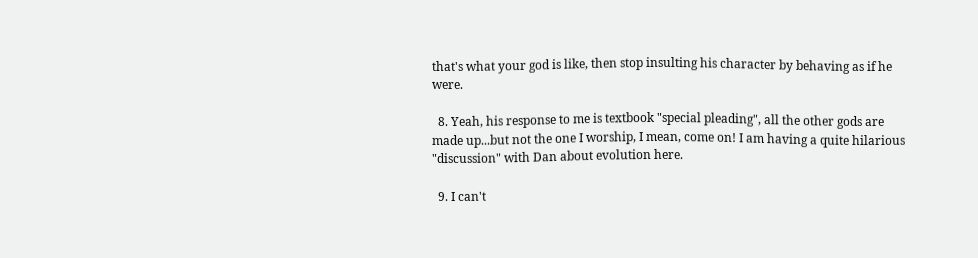that's what your god is like, then stop insulting his character by behaving as if he were.

  8. Yeah, his response to me is textbook "special pleading", all the other gods are made up...but not the one I worship, I mean, come on! I am having a quite hilarious "discussion" with Dan about evolution here.

  9. I can't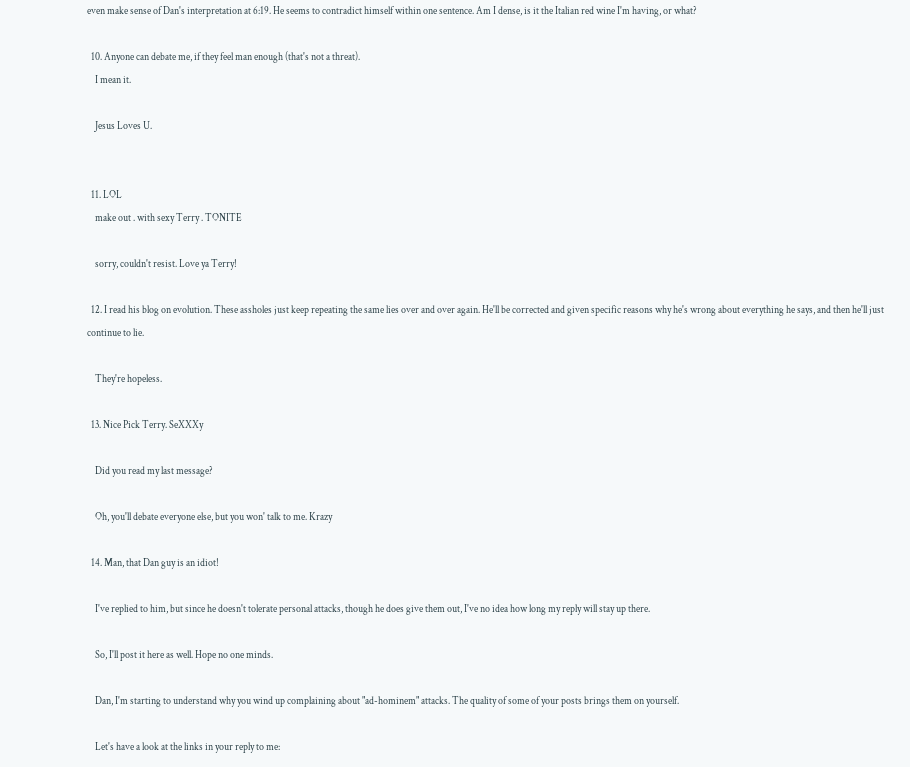even make sense of Dan's interpretation at 6:19. He seems to contradict himself within one sentence. Am I dense, is it the Italian red wine I'm having, or what?

  10. Anyone can debate me, if they feel man enough (that's not a threat).
    I mean it.

    Jesus Loves U.


  11. LOL
    make out . with sexy Terry . TONITE

    sorry, couldn't resist. Love ya Terry!

  12. I read his blog on evolution. These assholes just keep repeating the same lies over and over again. He'll be corrected and given specific reasons why he's wrong about everything he says, and then he'll just continue to lie.

    They're hopeless.

  13. Nice Pick Terry. SeXXXy

    Did you read my last message?

    Oh, you'll debate everyone else, but you won' talk to me. Krazy

  14. Man, that Dan guy is an idiot!

    I've replied to him, but since he doesn't tolerate personal attacks, though he does give them out, I've no idea how long my reply will stay up there.

    So, I'll post it here as well. Hope no one minds.

    Dan, I'm starting to understand why you wind up complaining about "ad-hominem" attacks. The quality of some of your posts brings them on yourself.

    Let's have a look at the links in your reply to me: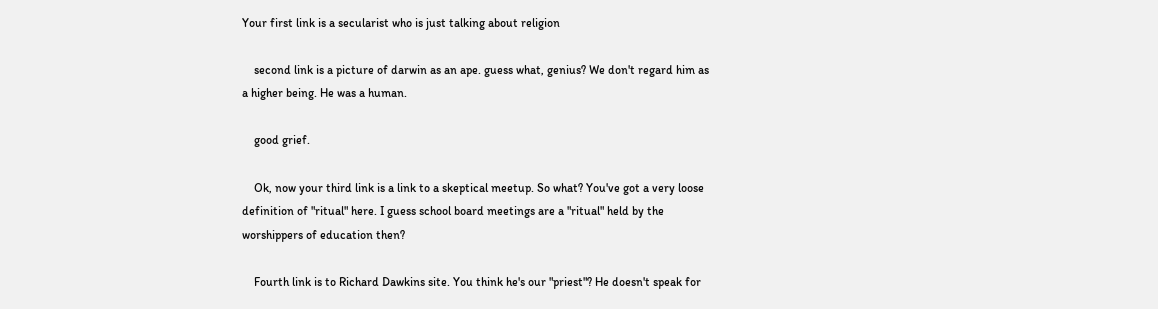Your first link is a secularist who is just talking about religion

    second link is a picture of darwin as an ape. guess what, genius? We don't regard him as a higher being. He was a human.

    good grief.

    Ok, now your third link is a link to a skeptical meetup. So what? You've got a very loose definition of "ritual" here. I guess school board meetings are a "ritual" held by the worshippers of education then?

    Fourth link is to Richard Dawkins site. You think he's our "priest"? He doesn't speak for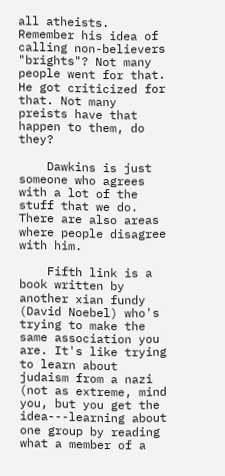all atheists. Remember his idea of calling non-believers "brights"? Not many people went for that. He got criticized for that. Not many preists have that happen to them, do they?

    Dawkins is just someone who agrees with a lot of the stuff that we do. There are also areas where people disagree with him.

    Fifth link is a book written by another xian fundy (David Noebel) who's trying to make the same association you are. It's like trying to learn about judaism from a nazi (not as extreme, mind you, but you get the idea---learning about one group by reading what a member of a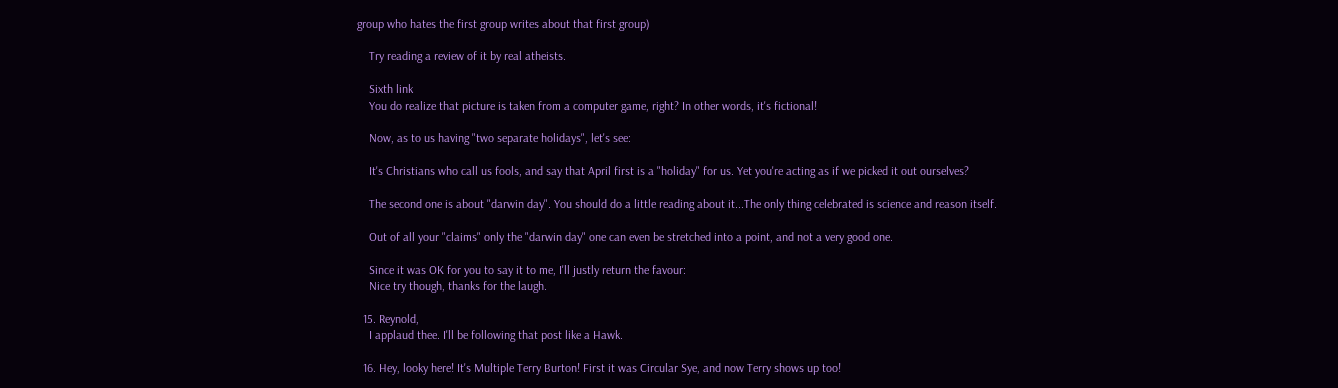group who hates the first group writes about that first group)

    Try reading a review of it by real atheists.

    Sixth link
    You do realize that picture is taken from a computer game, right? In other words, it's fictional!

    Now, as to us having "two separate holidays", let's see:

    It's Christians who call us fools, and say that April first is a "holiday" for us. Yet you're acting as if we picked it out ourselves?

    The second one is about "darwin day". You should do a little reading about it...The only thing celebrated is science and reason itself.

    Out of all your "claims" only the "darwin day" one can even be stretched into a point, and not a very good one.

    Since it was OK for you to say it to me, I'll justly return the favour:
    Nice try though, thanks for the laugh.

  15. Reynold,
    I applaud thee. I'll be following that post like a Hawk.

  16. Hey, looky here! It's Multiple Terry Burton! First it was Circular Sye, and now Terry shows up too!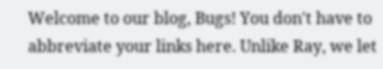Welcome to our blog, Bugs! You don't have to abbreviate your links here. Unlike Ray, we let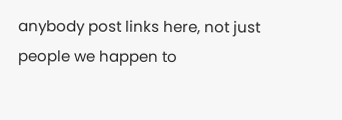anybody post links here, not just people we happen to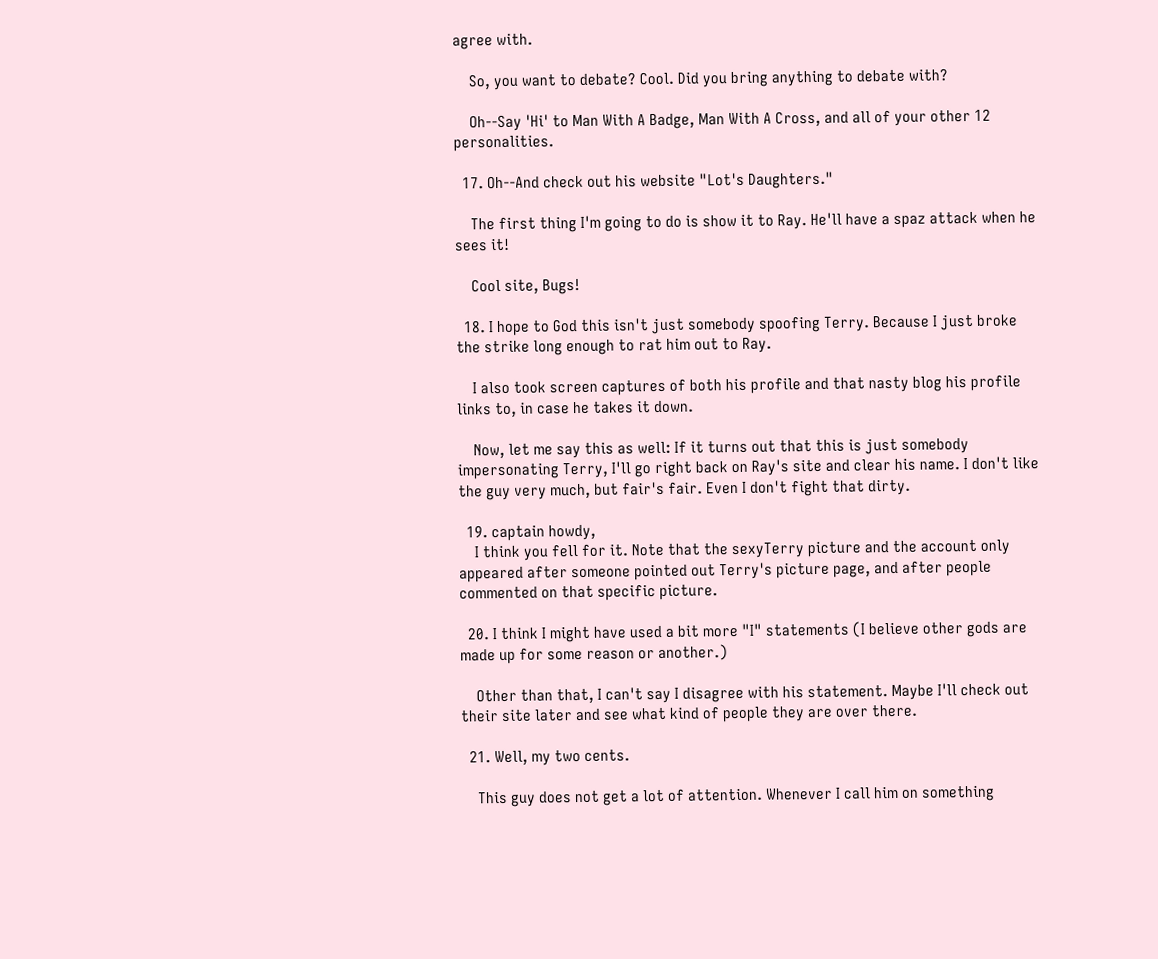agree with.

    So, you want to debate? Cool. Did you bring anything to debate with?

    Oh--Say 'Hi' to Man With A Badge, Man With A Cross, and all of your other 12 personalities.

  17. Oh--And check out his website "Lot's Daughters."

    The first thing I'm going to do is show it to Ray. He'll have a spaz attack when he sees it!

    Cool site, Bugs!

  18. I hope to God this isn't just somebody spoofing Terry. Because I just broke the strike long enough to rat him out to Ray.

    I also took screen captures of both his profile and that nasty blog his profile links to, in case he takes it down.

    Now, let me say this as well: If it turns out that this is just somebody impersonating Terry, I'll go right back on Ray's site and clear his name. I don't like the guy very much, but fair's fair. Even I don't fight that dirty.

  19. captain howdy,
    I think you fell for it. Note that the sexyTerry picture and the account only appeared after someone pointed out Terry's picture page, and after people commented on that specific picture.

  20. I think I might have used a bit more "I" statements (I believe other gods are made up for some reason or another.)

    Other than that, I can't say I disagree with his statement. Maybe I'll check out their site later and see what kind of people they are over there.

  21. Well, my two cents.

    This guy does not get a lot of attention. Whenever I call him on something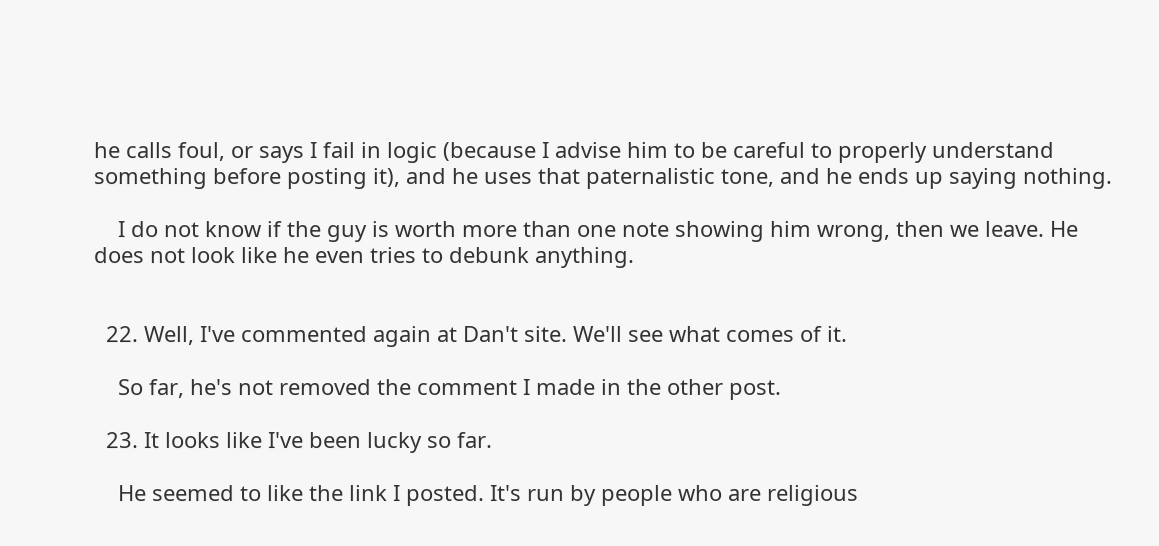he calls foul, or says I fail in logic (because I advise him to be careful to properly understand something before posting it), and he uses that paternalistic tone, and he ends up saying nothing.

    I do not know if the guy is worth more than one note showing him wrong, then we leave. He does not look like he even tries to debunk anything.


  22. Well, I've commented again at Dan't site. We'll see what comes of it.

    So far, he's not removed the comment I made in the other post.

  23. It looks like I've been lucky so far.

    He seemed to like the link I posted. It's run by people who are religious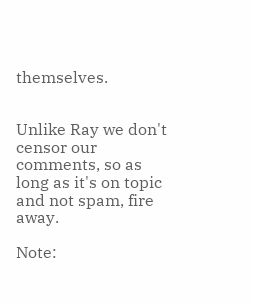themselves.


Unlike Ray we don't censor our comments, so as long as it's on topic and not spam, fire away.

Note: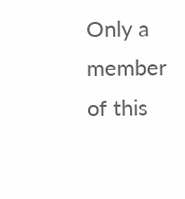Only a member of this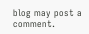blog may post a comment.